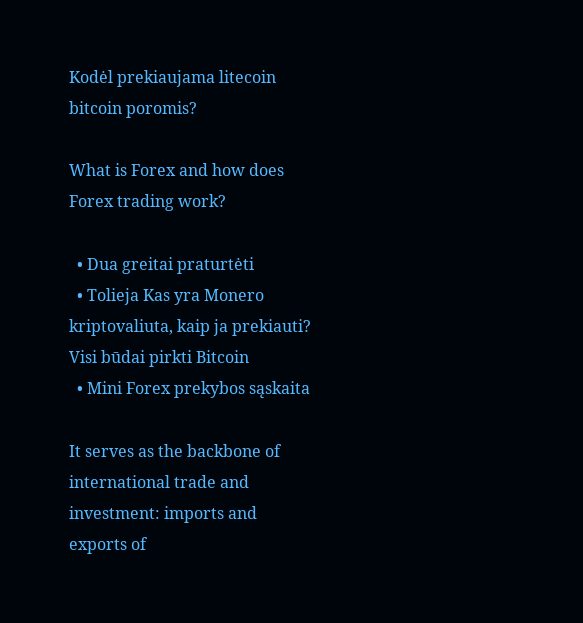Kodėl prekiaujama litecoin bitcoin poromis?

What is Forex and how does Forex trading work?

  • Dua greitai praturtėti
  • Tolieja Kas yra Monero kriptovaliuta, kaip ja prekiauti? Visi būdai pirkti Bitcoin
  • Mini Forex prekybos sąskaita

It serves as the backbone of international trade and investment: imports and exports of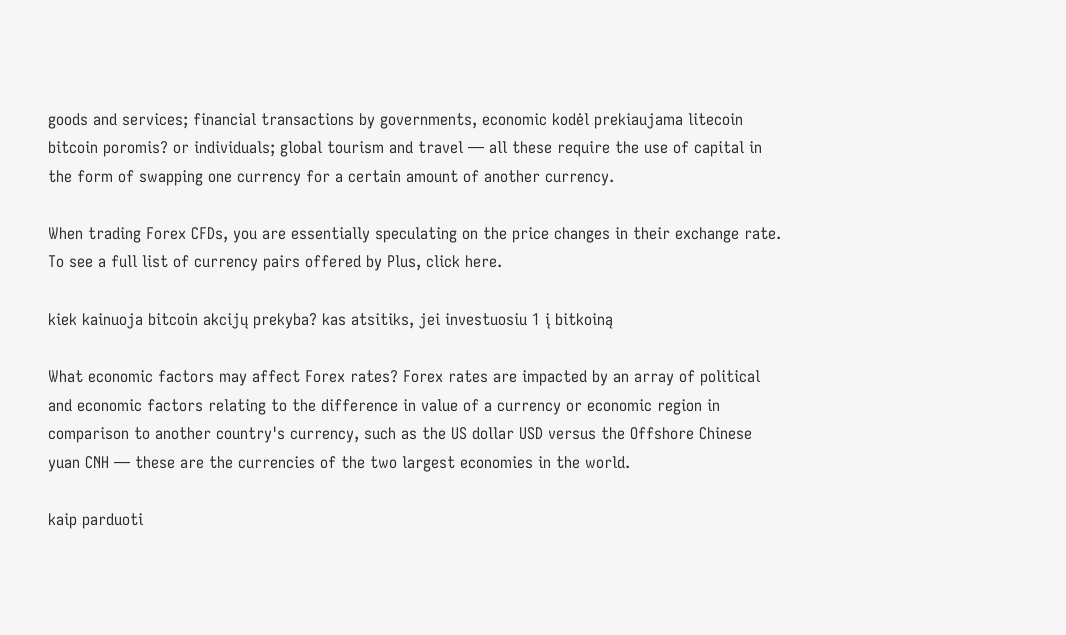goods and services; financial transactions by governments, economic kodėl prekiaujama litecoin bitcoin poromis? or individuals; global tourism and travel — all these require the use of capital in the form of swapping one currency for a certain amount of another currency.

When trading Forex CFDs, you are essentially speculating on the price changes in their exchange rate. To see a full list of currency pairs offered by Plus, click here.

kiek kainuoja bitcoin akcijų prekyba? kas atsitiks, jei investuosiu 1 į bitkoiną

What economic factors may affect Forex rates? Forex rates are impacted by an array of political and economic factors relating to the difference in value of a currency or economic region in comparison to another country's currency, such as the US dollar USD versus the Offshore Chinese yuan CNH — these are the currencies of the two largest economies in the world.

kaip parduoti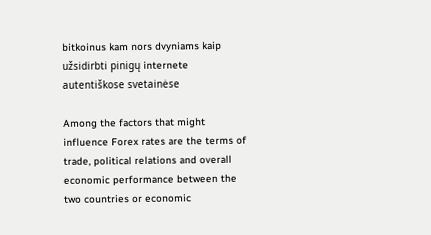bitkoinus kam nors dvyniams kaip užsidirbti pinigų internete autentiškose svetainėse

Among the factors that might influence Forex rates are the terms of trade, political relations and overall economic performance between the two countries or economic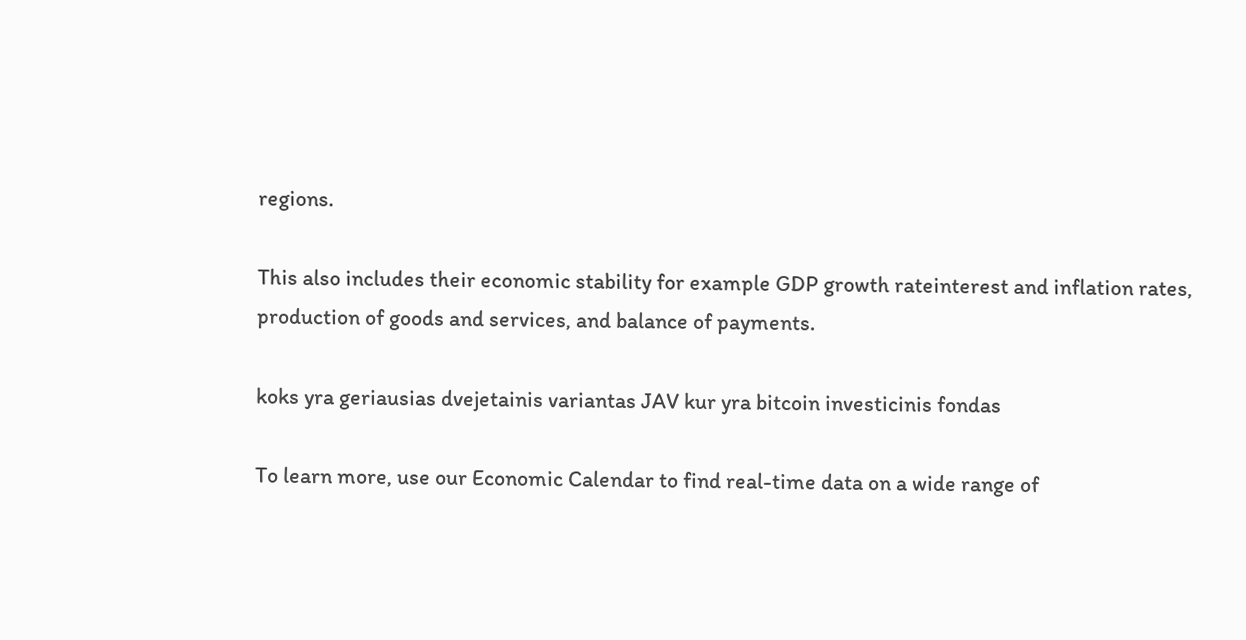regions.

This also includes their economic stability for example GDP growth rateinterest and inflation rates, production of goods and services, and balance of payments.

koks yra geriausias dvejetainis variantas JAV kur yra bitcoin investicinis fondas

To learn more, use our Economic Calendar to find real-time data on a wide range of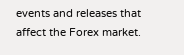events and releases that affect the Forex market.